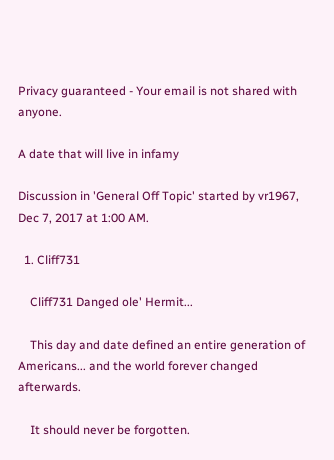Privacy guaranteed - Your email is not shared with anyone.

A date that will live in infamy

Discussion in 'General Off Topic' started by vr1967, Dec 7, 2017 at 1:00 AM.

  1. Cliff731

    Cliff731 Danged ole' Hermit...

    This day and date defined an entire generation of Americans... and the world forever changed afterwards.

    It should never be forgotten.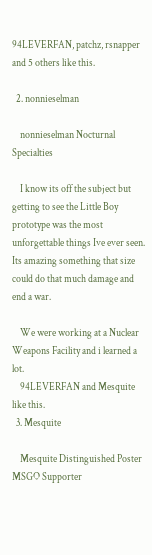94LEVERFAN, patchz, rsnapper and 5 others like this.

  2. nonnieselman

    nonnieselman Nocturnal Specialties

    I know its off the subject but getting to see the Little Boy prototype was the most unforgettable things Ive ever seen. Its amazing something that size could do that much damage and end a war.

    We were working at a Nuclear Weapons Facility and i learned a lot.
    94LEVERFAN and Mesquite like this.
  3. Mesquite

    Mesquite Distinguished Poster MSGO Supporter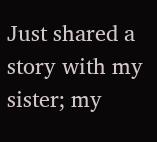Just shared a story with my sister; my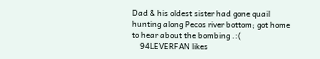Dad & his oldest sister had gone quail hunting along Pecos river bottom; got home to hear about the bombing .:(
    94LEVERFAN likes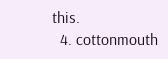this.
  4. cottonmouth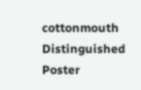cottonmouth Distinguished Poster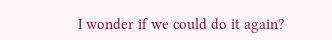I wonder if we could do it again?